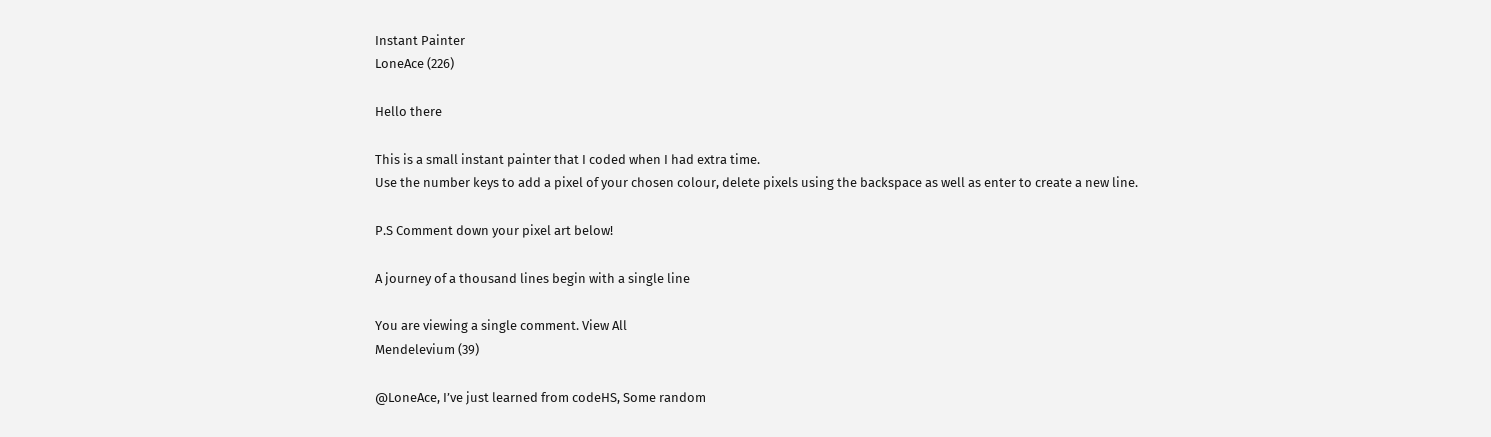Instant Painter
LoneAce (226)

Hello there

This is a small instant painter that I coded when I had extra time.
Use the number keys to add a pixel of your chosen colour, delete pixels using the backspace as well as enter to create a new line.

P.S Comment down your pixel art below!

A journey of a thousand lines begin with a single line

You are viewing a single comment. View All
Mendelevium (39)

@LoneAce, I’ve just learned from codeHS, Some random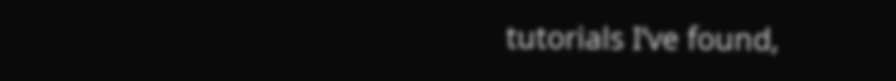tutorials I’ve found,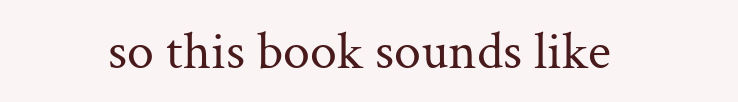so this book sounds like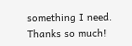something I need. Thanks so much!